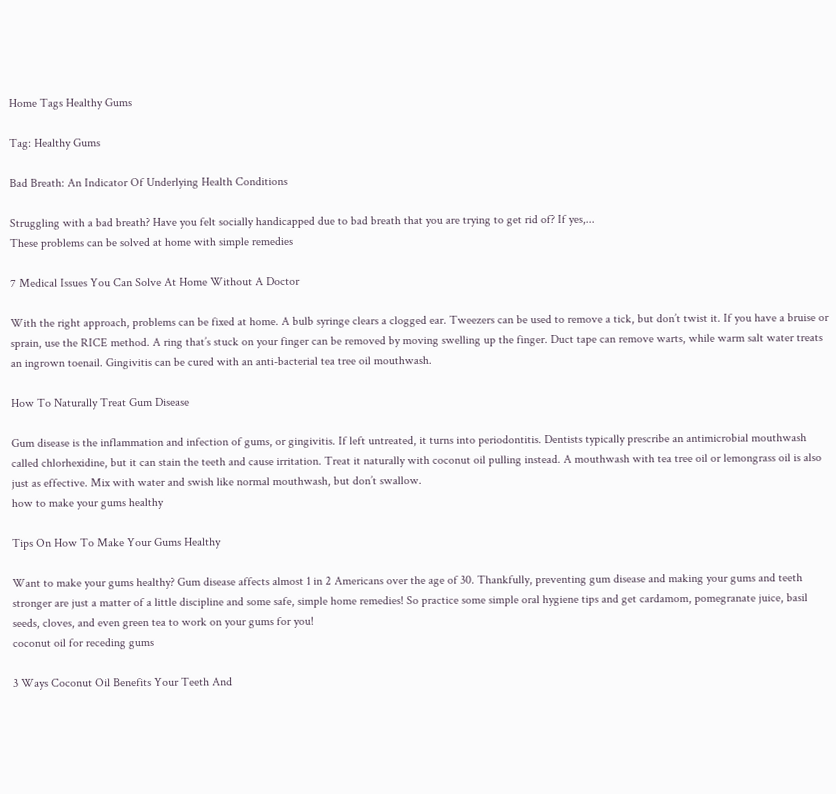Home Tags Healthy Gums

Tag: Healthy Gums

Bad Breath: An Indicator Of Underlying Health Conditions

Struggling with a bad breath? Have you felt socially handicapped due to bad breath that you are trying to get rid of? If yes,...
These problems can be solved at home with simple remedies

7 Medical Issues You Can Solve At Home Without A Doctor

With the right approach, problems can be fixed at home. A bulb syringe clears a clogged ear. Tweezers can be used to remove a tick, but don’t twist it. If you have a bruise or sprain, use the RICE method. A ring that’s stuck on your finger can be removed by moving swelling up the finger. Duct tape can remove warts, while warm salt water treats an ingrown toenail. Gingivitis can be cured with an anti-bacterial tea tree oil mouthwash.

How To Naturally Treat Gum Disease

Gum disease is the inflammation and infection of gums, or gingivitis. If left untreated, it turns into periodontitis. Dentists typically prescribe an antimicrobial mouthwash called chlorhexidine, but it can stain the teeth and cause irritation. Treat it naturally with coconut oil pulling instead. A mouthwash with tea tree oil or lemongrass oil is also just as effective. Mix with water and swish like normal mouthwash, but don’t swallow.
how to make your gums healthy

Tips On How To Make Your Gums Healthy

Want to make your gums healthy? Gum disease affects almost 1 in 2 Americans over the age of 30. Thankfully, preventing gum disease and making your gums and teeth stronger are just a matter of a little discipline and some safe, simple home remedies! So practice some simple oral hygiene tips and get cardamom, pomegranate juice, basil seeds, cloves, and even green tea to work on your gums for you!
coconut oil for receding gums

3 Ways Coconut Oil Benefits Your Teeth And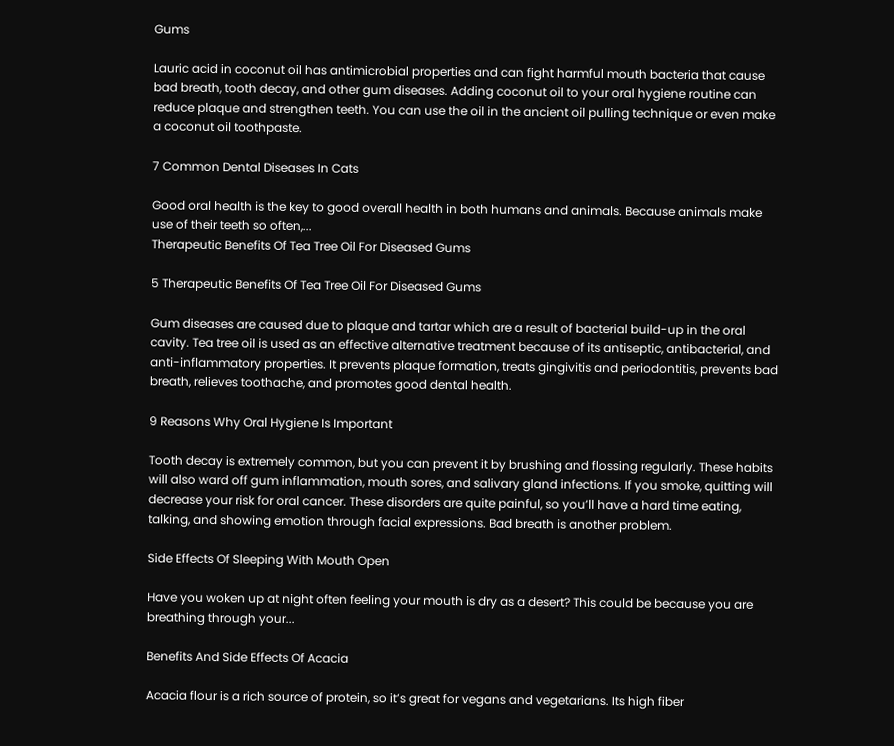Gums

Lauric acid in coconut oil has antimicrobial properties and can fight harmful mouth bacteria that cause bad breath, tooth decay, and other gum diseases. Adding coconut oil to your oral hygiene routine can reduce plaque and strengthen teeth. You can use the oil in the ancient oil pulling technique or even make a coconut oil toothpaste.

7 Common Dental Diseases In Cats

Good oral health is the key to good overall health in both humans and animals. Because animals make use of their teeth so often,...
Therapeutic Benefits Of Tea Tree Oil For Diseased Gums

5 Therapeutic Benefits Of Tea Tree Oil For Diseased Gums

Gum diseases are caused due to plaque and tartar which are a result of bacterial build-up in the oral cavity. Tea tree oil is used as an effective alternative treatment because of its antiseptic, antibacterial, and anti-inflammatory properties. It prevents plaque formation, treats gingivitis and periodontitis, prevents bad breath, relieves toothache, and promotes good dental health.

9 Reasons Why Oral Hygiene Is Important

Tooth decay is extremely common, but you can prevent it by brushing and flossing regularly. These habits will also ward off gum inflammation, mouth sores, and salivary gland infections. If you smoke, quitting will decrease your risk for oral cancer. These disorders are quite painful, so you’ll have a hard time eating, talking, and showing emotion through facial expressions. Bad breath is another problem.

Side Effects Of Sleeping With Mouth Open

Have you woken up at night often feeling your mouth is dry as a desert? This could be because you are breathing through your...

Benefits And Side Effects Of Acacia

Acacia flour is a rich source of protein, so it’s great for vegans and vegetarians. Its high fiber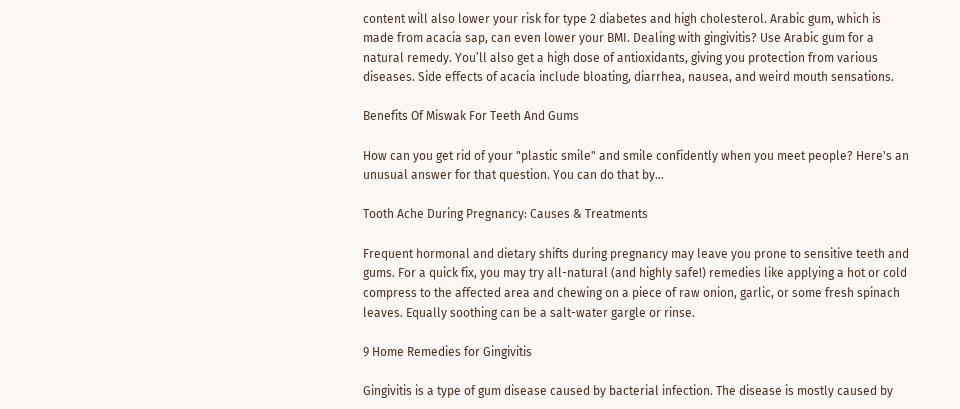content will also lower your risk for type 2 diabetes and high cholesterol. Arabic gum, which is made from acacia sap, can even lower your BMI. Dealing with gingivitis? Use Arabic gum for a natural remedy. You’ll also get a high dose of antioxidants, giving you protection from various diseases. Side effects of acacia include bloating, diarrhea, nausea, and weird mouth sensations.

Benefits Of Miswak For Teeth And Gums

How can you get rid of your "plastic smile" and smile confidently when you meet people? Here's an unusual answer for that question. You can do that by...

Tooth Ache During Pregnancy: Causes & Treatments

Frequent hormonal and dietary shifts during pregnancy may leave you prone to sensitive teeth and gums. For a quick fix, you may try all-natural (and highly safe!) remedies like applying a hot or cold compress to the affected area and chewing on a piece of raw onion, garlic, or some fresh spinach leaves. Equally soothing can be a salt-water gargle or rinse.

9 Home Remedies for Gingivitis

Gingivitis is a type of gum disease caused by bacterial infection. The disease is mostly caused by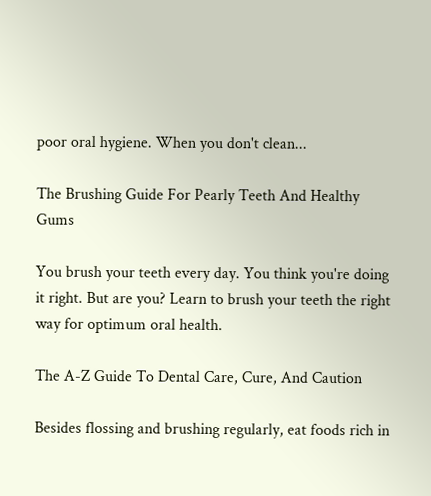poor oral hygiene. When you don't clean...

The Brushing Guide For Pearly Teeth And Healthy Gums

You brush your teeth every day. You think you're doing it right. But are you? Learn to brush your teeth the right way for optimum oral health.

The A-Z Guide To Dental Care, Cure, And Caution

Besides flossing and brushing regularly, eat foods rich in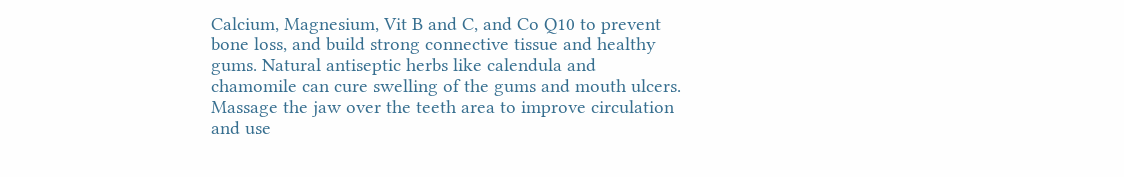Calcium, Magnesium, Vit B and C, and Co Q10 to prevent bone loss, and build strong connective tissue and healthy gums. Natural antiseptic herbs like calendula and chamomile can cure swelling of the gums and mouth ulcers. Massage the jaw over the teeth area to improve circulation and use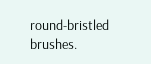round-bristled brushes.